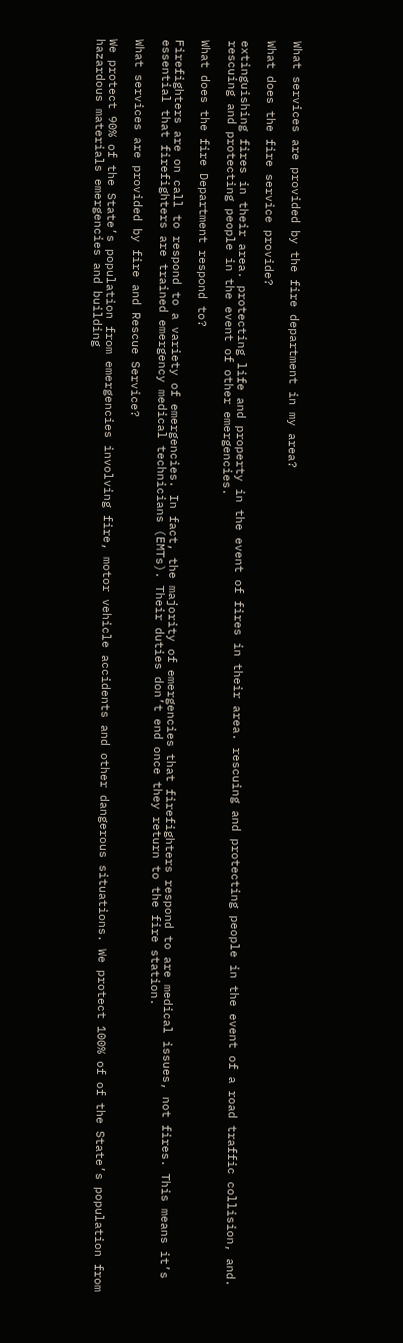What services are provided by the fire department in my area?

What does the fire service provide?

extinguishing fires in their area. protecting life and property in the event of fires in their area. rescuing and protecting people in the event of a road traffic collision, and. rescuing and protecting people in the event of other emergencies.

What does the fire Department respond to?

Firefighters are on call to respond to a variety of emergencies. In fact, the majority of emergencies that firefighters respond to are medical issues, not fires. This means it’s essential that firefighters are trained emergency medical technicians (EMTs). Their duties don’t end once they return to the fire station.

What services are provided by fire and Rescue Service?

We protect 90% of the State’s population from emergencies involving fire, motor vehicle accidents and other dangerous situations. We protect 100% of of the State’s population from hazardous materials emergencies and building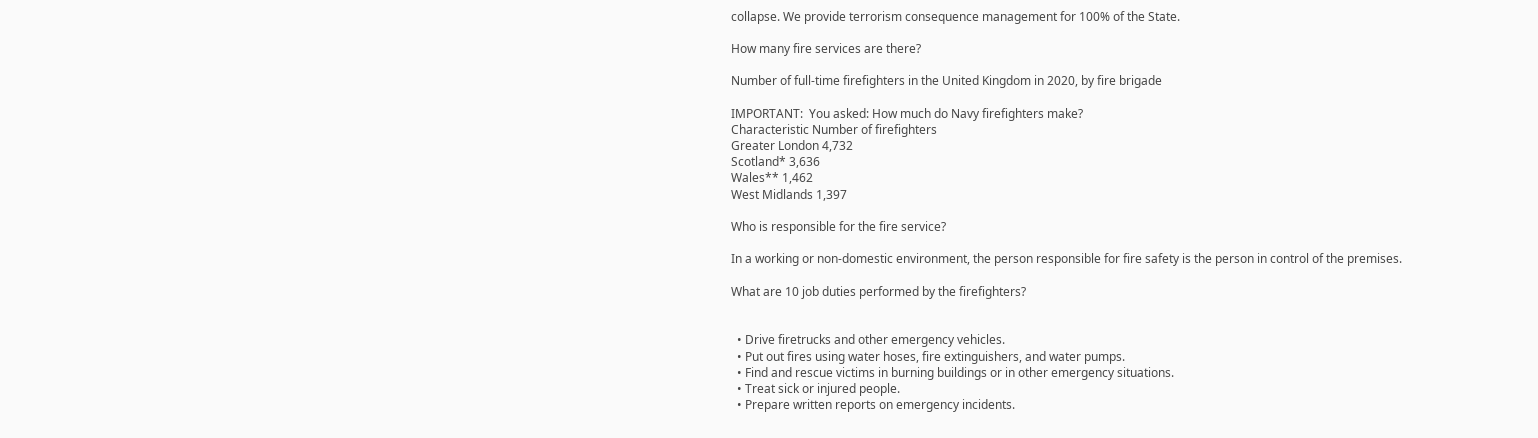collapse. We provide terrorism consequence management for 100% of the State.

How many fire services are there?

Number of full-time firefighters in the United Kingdom in 2020, by fire brigade

IMPORTANT:  You asked: How much do Navy firefighters make?
Characteristic Number of firefighters
Greater London 4,732
Scotland* 3,636
Wales** 1,462
West Midlands 1,397

Who is responsible for the fire service?

In a working or non-domestic environment, the person responsible for fire safety is the person in control of the premises.

What are 10 job duties performed by the firefighters?


  • Drive firetrucks and other emergency vehicles.
  • Put out fires using water hoses, fire extinguishers, and water pumps.
  • Find and rescue victims in burning buildings or in other emergency situations.
  • Treat sick or injured people.
  • Prepare written reports on emergency incidents.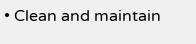• Clean and maintain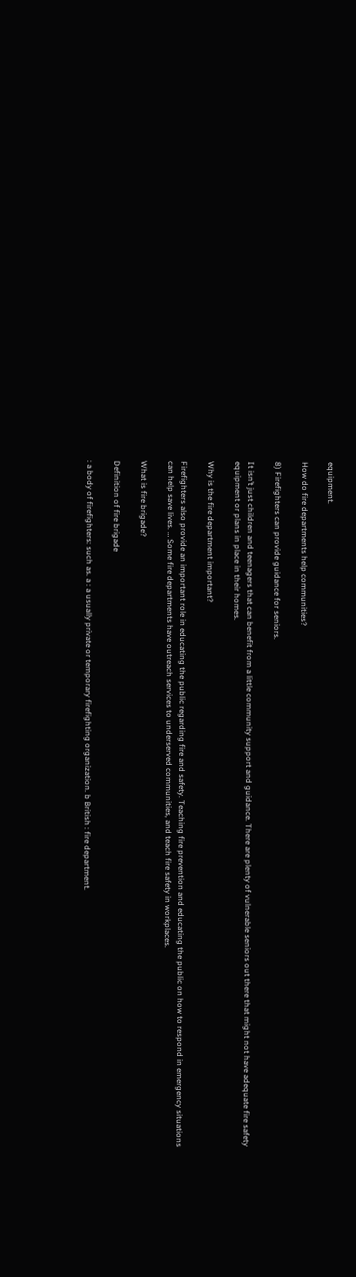equipment.

How do fire departments help communities?

8) Firefighters can provide guidance for seniors.

It isn’t just children and teenagers that can benefit from a little community support and guidance. There are plenty of vulnerable seniors out there that might not have adequate fire safety equipment or plans in place in their homes.

Why is the fire department important?

Firefighters also provide an important role in educating the public regarding fire and safety. Teaching fire prevention and educating the public on how to respond in emergency situations can help save lives. … Some fire departments have outreach services to underserved communities, and teach fire safety in workplaces.

What is fire brigade?

Definition of fire brigade

: a body of firefighters: such as. a : a usually private or temporary firefighting organization. b British : fire department.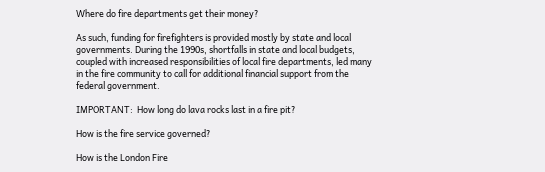Where do fire departments get their money?

As such, funding for firefighters is provided mostly by state and local governments. During the 1990s, shortfalls in state and local budgets, coupled with increased responsibilities of local fire departments, led many in the fire community to call for additional financial support from the federal government.

IMPORTANT:  How long do lava rocks last in a fire pit?

How is the fire service governed?

How is the London Fire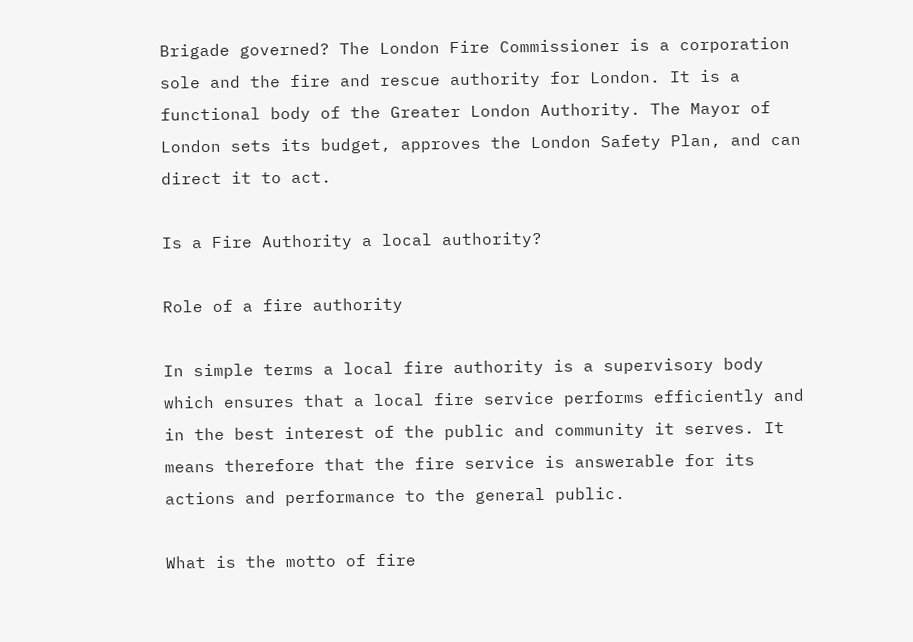Brigade governed? The London Fire Commissioner is a corporation sole and the fire and rescue authority for London. It is a functional body of the Greater London Authority. The Mayor of London sets its budget, approves the London Safety Plan, and can direct it to act.

Is a Fire Authority a local authority?

Role of a fire authority

In simple terms a local fire authority is a supervisory body which ensures that a local fire service performs efficiently and in the best interest of the public and community it serves. It means therefore that the fire service is answerable for its actions and performance to the general public.

What is the motto of fire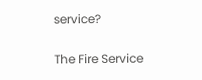service?

The Fire Service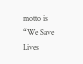motto is “We Save Lives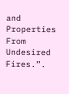and Properties From Undesired Fires.”.